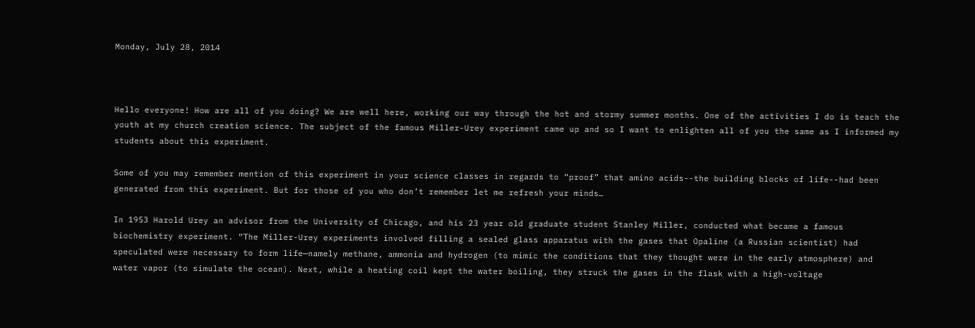Monday, July 28, 2014



Hello everyone! How are all of you doing? We are well here, working our way through the hot and stormy summer months. One of the activities I do is teach the youth at my church creation science. The subject of the famous Miller-Urey experiment came up and so I want to enlighten all of you the same as I informed my students about this experiment.

Some of you may remember mention of this experiment in your science classes in regards to “proof” that amino acids--the building blocks of life--had been generated from this experiment. But for those of you who don’t remember let me refresh your minds…

In 1953 Harold Urey an advisor from the University of Chicago, and his 23 year old graduate student Stanley Miller, conducted what became a famous  biochemistry experiment. “The Miller-Urey experiments involved filling a sealed glass apparatus with the gases that Opaline (a Russian scientist) had speculated were necessary to form life—namely methane, ammonia and hydrogen (to mimic the conditions that they thought were in the early atmosphere) and water vapor (to simulate the ocean). Next, while a heating coil kept the water boiling, they struck the gases in the flask with a high-voltage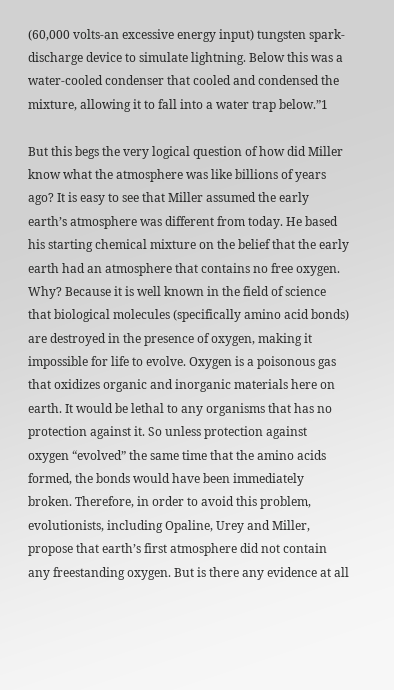(60,000 volts-an excessive energy input) tungsten spark-discharge device to simulate lightning. Below this was a water-cooled condenser that cooled and condensed the mixture, allowing it to fall into a water trap below.”1

But this begs the very logical question of how did Miller know what the atmosphere was like billions of years ago? It is easy to see that Miller assumed the early earth’s atmosphere was different from today. He based his starting chemical mixture on the belief that the early earth had an atmosphere that contains no free oxygen. Why? Because it is well known in the field of science that biological molecules (specifically amino acid bonds) are destroyed in the presence of oxygen, making it impossible for life to evolve. Oxygen is a poisonous gas that oxidizes organic and inorganic materials here on earth. It would be lethal to any organisms that has no protection against it. So unless protection against oxygen “evolved” the same time that the amino acids formed, the bonds would have been immediately broken. Therefore, in order to avoid this problem, evolutionists, including Opaline, Urey and Miller,  propose that earth’s first atmosphere did not contain any freestanding oxygen. But is there any evidence at all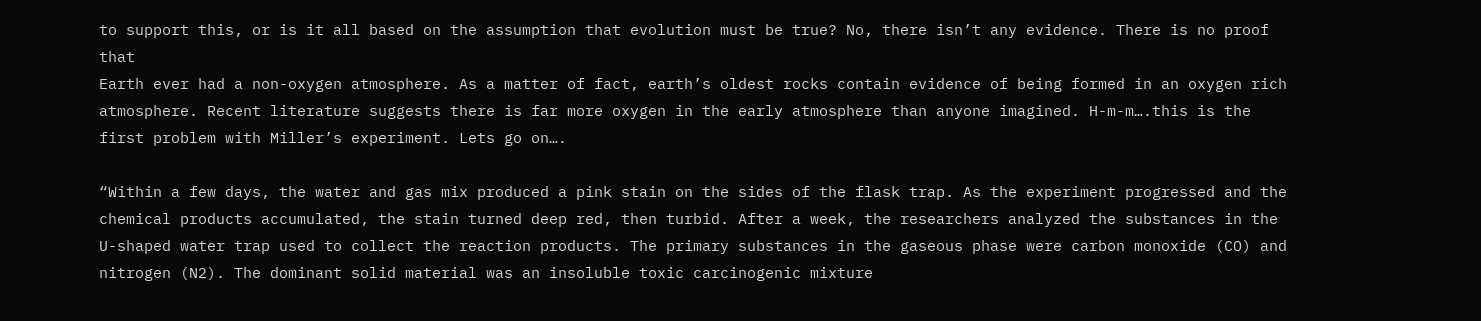to support this, or is it all based on the assumption that evolution must be true? No, there isn’t any evidence. There is no proof that
Earth ever had a non-oxygen atmosphere. As a matter of fact, earth’s oldest rocks contain evidence of being formed in an oxygen rich atmosphere. Recent literature suggests there is far more oxygen in the early atmosphere than anyone imagined. H-m-m….this is the first problem with Miller’s experiment. Lets go on….

“Within a few days, the water and gas mix produced a pink stain on the sides of the flask trap. As the experiment progressed and the chemical products accumulated, the stain turned deep red, then turbid. After a week, the researchers analyzed the substances in the U-shaped water trap used to collect the reaction products. The primary substances in the gaseous phase were carbon monoxide (CO) and nitrogen (N2). The dominant solid material was an insoluble toxic carcinogenic mixture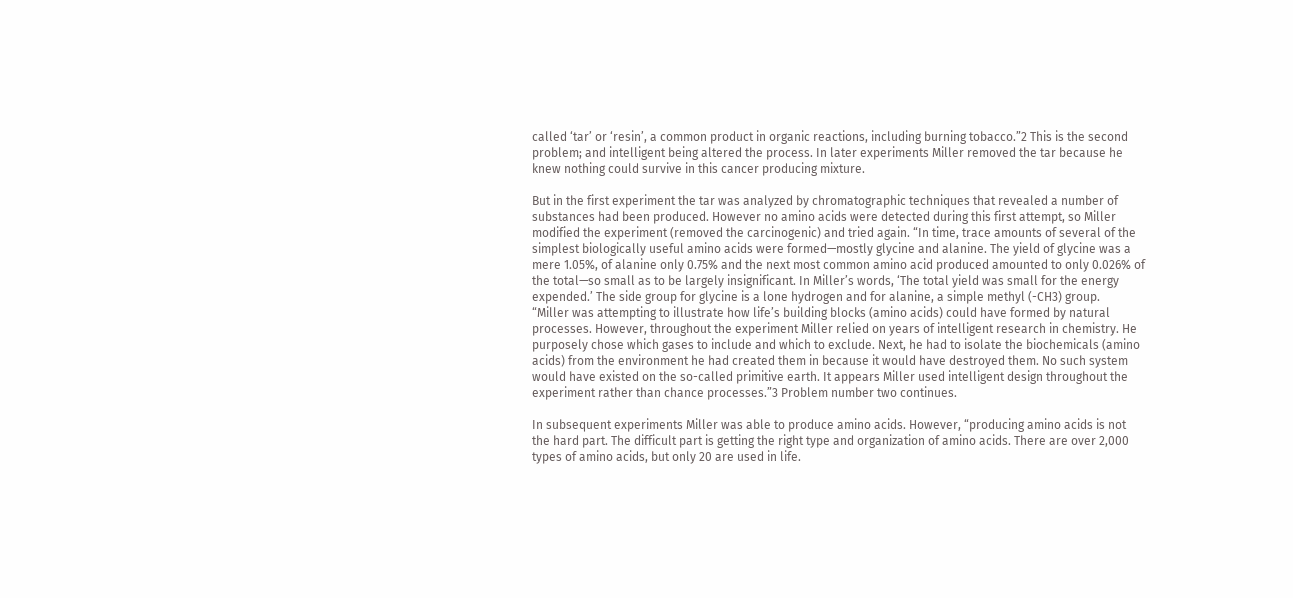called ‘tar’ or ‘resin’, a common product in organic reactions, including burning tobacco.”2 This is the second problem; and intelligent being altered the process. In later experiments Miller removed the tar because he knew nothing could survive in this cancer producing mixture.

But in the first experiment the tar was analyzed by chromatographic techniques that revealed a number of substances had been produced. However no amino acids were detected during this first attempt, so Miller modified the experiment (removed the carcinogenic) and tried again. “In time, trace amounts of several of the simplest biologically useful amino acids were formed—mostly glycine and alanine. The yield of glycine was a mere 1.05%, of alanine only 0.75% and the next most common amino acid produced amounted to only 0.026% of the total—so small as to be largely insignificant. In Miller’s words, ‘The total yield was small for the energy expended.’ The side group for glycine is a lone hydrogen and for alanine, a simple methyl (-CH3) group.
“Miller was attempting to illustrate how life’s building blocks (amino acids) could have formed by natural processes. However, throughout the experiment Miller relied on years of intelligent research in chemistry. He purposely chose which gases to include and which to exclude. Next, he had to isolate the biochemicals (amino acids) from the environment he had created them in because it would have destroyed them. No such system would have existed on the so-called primitive earth. It appears Miller used intelligent design throughout the experiment rather than chance processes.”3 Problem number two continues.

In subsequent experiments Miller was able to produce amino acids. However, “producing amino acids is not the hard part. The difficult part is getting the right type and organization of amino acids. There are over 2,000 types of amino acids, but only 20 are used in life.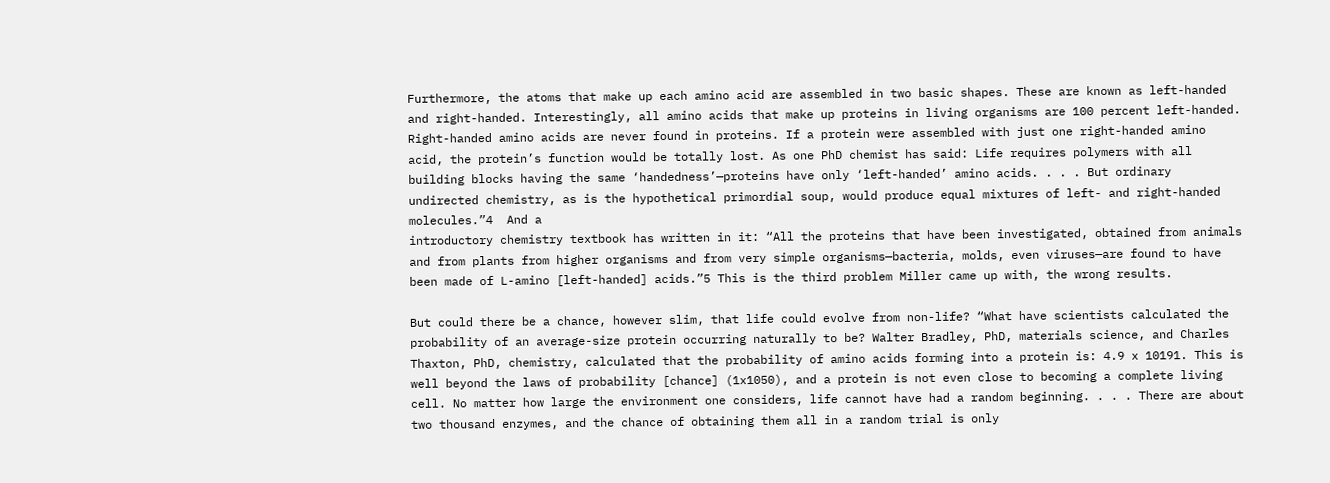Furthermore, the atoms that make up each amino acid are assembled in two basic shapes. These are known as left-handed and right-handed. Interestingly, all amino acids that make up proteins in living organisms are 100 percent left-handed. Right-handed amino acids are never found in proteins. If a protein were assembled with just one right-handed amino acid, the protein’s function would be totally lost. As one PhD chemist has said: Life requires polymers with all building blocks having the same ‘handedness’—proteins have only ‘left-handed’ amino acids. . . . But ordinary undirected chemistry, as is the hypothetical primordial soup, would produce equal mixtures of left- and right-handed molecules.”4  And a
introductory chemistry textbook has written in it: “All the proteins that have been investigated, obtained from animals and from plants from higher organisms and from very simple organisms—bacteria, molds, even viruses—are found to have been made of L-amino [left-handed] acids.”5 This is the third problem Miller came up with, the wrong results.

But could there be a chance, however slim, that life could evolve from non-life? “What have scientists calculated the probability of an average-size protein occurring naturally to be? Walter Bradley, PhD, materials science, and Charles Thaxton, PhD, chemistry, calculated that the probability of amino acids forming into a protein is: 4.9 x 10191. This is well beyond the laws of probability [chance] (1x1050), and a protein is not even close to becoming a complete living cell. No matter how large the environment one considers, life cannot have had a random beginning. . . . There are about two thousand enzymes, and the chance of obtaining them all in a random trial is only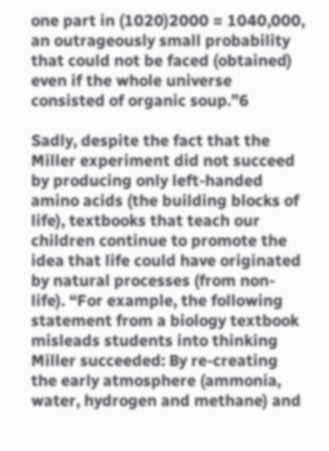one part in (1020)2000 = 1040,000, an outrageously small probability that could not be faced (obtained) even if the whole universe consisted of organic soup.”6

Sadly, despite the fact that the Miller experiment did not succeed by producing only left-handed amino acids (the building blocks of life), textbooks that teach our children continue to promote the idea that life could have originated by natural processes (from non-life). “For example, the following statement from a biology textbook misleads students into thinking Miller succeeded: By re-creating the early atmosphere (ammonia, water, hydrogen and methane) and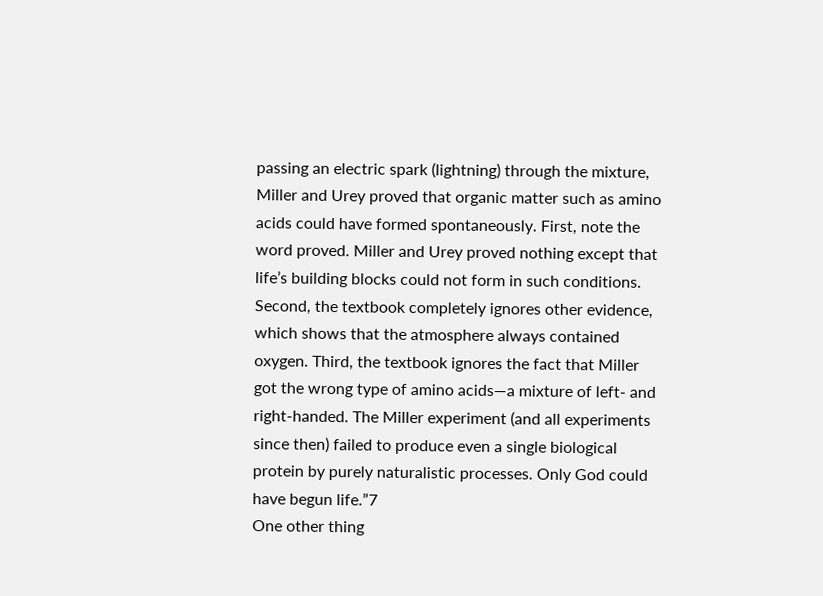passing an electric spark (lightning) through the mixture, Miller and Urey proved that organic matter such as amino acids could have formed spontaneously. First, note the word proved. Miller and Urey proved nothing except that life’s building blocks could not form in such conditions. Second, the textbook completely ignores other evidence, which shows that the atmosphere always contained oxygen. Third, the textbook ignores the fact that Miller got the wrong type of amino acids—a mixture of left- and right-handed. The Miller experiment (and all experiments since then) failed to produce even a single biological protein by purely naturalistic processes. Only God could have begun life.”7
One other thing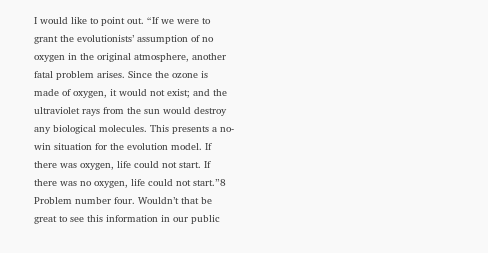I would like to point out. “If we were to grant the evolutionists’ assumption of no oxygen in the original atmosphere, another fatal problem arises. Since the ozone is made of oxygen, it would not exist; and the ultraviolet rays from the sun would destroy any biological molecules. This presents a no-win situation for the evolution model. If there was oxygen, life could not start. If there was no oxygen, life could not start.”8 Problem number four. Wouldn’t that be great to see this information in our public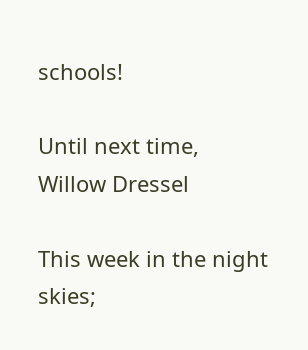schools!

Until next time,
Willow Dressel

This week in the night skies;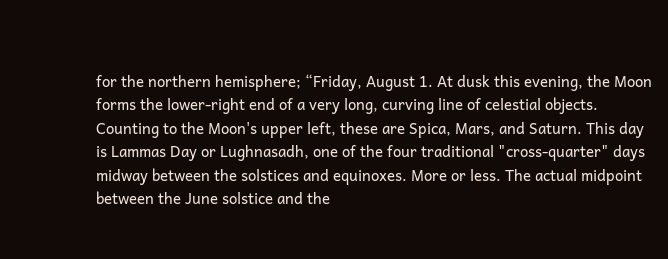for the northern hemisphere; “Friday, August 1. At dusk this evening, the Moon forms the lower-right end of a very long, curving line of celestial objects. Counting to the Moon's upper left, these are Spica, Mars, and Saturn. This day is Lammas Day or Lughnasadh, one of the four traditional "cross-quarter" days midway between the solstices and equinoxes. More or less. The actual midpoint between the June solstice and the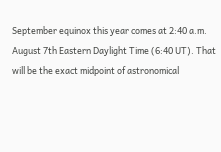September equinox this year comes at 2:40 a.m. August 7th Eastern Daylight Time (6:40 UT). That will be the exact midpoint of astronomical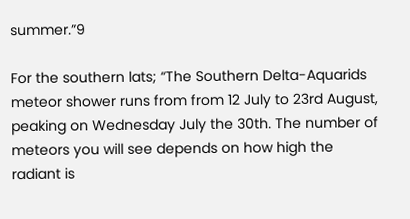summer.”9

For the southern lats; “The Southern Delta-Aquarids meteor shower runs from from 12 July to 23rd August, peaking on Wednesday July the 30th. The number of meteors you will see depends on how high the radiant is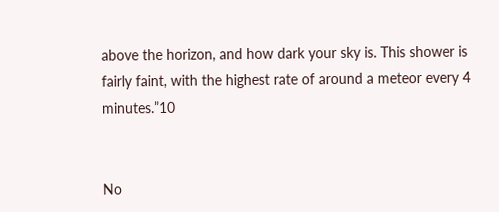above the horizon, and how dark your sky is. This shower is fairly faint, with the highest rate of around a meteor every 4 minutes.”10


No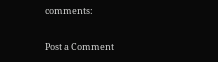comments:

Post a Comment